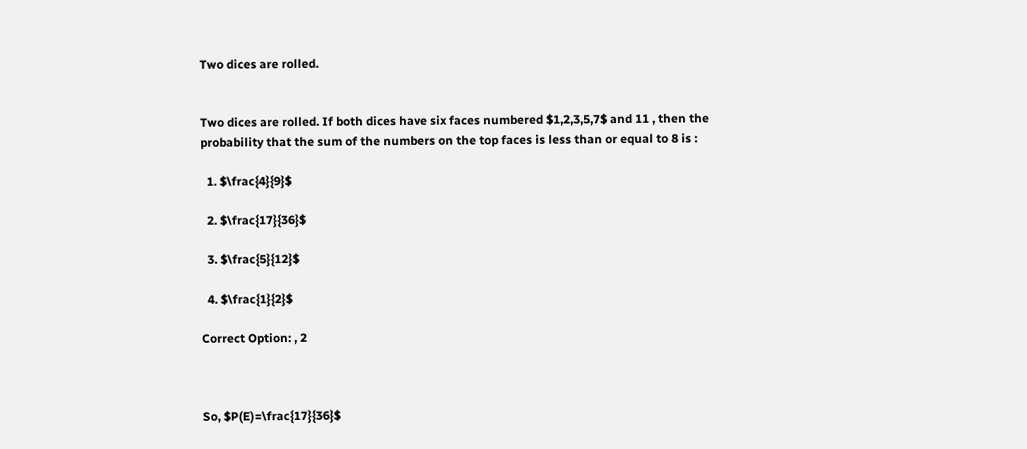Two dices are rolled.


Two dices are rolled. If both dices have six faces numbered $1,2,3,5,7$ and 11 , then the probability that the sum of the numbers on the top faces is less than or equal to 8 is :

  1. $\frac{4}{9}$

  2. $\frac{17}{36}$

  3. $\frac{5}{12}$

  4. $\frac{1}{2}$

Correct Option: , 2



So, $P(E)=\frac{17}{36}$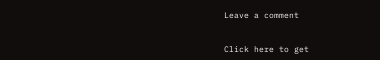Leave a comment


Click here to get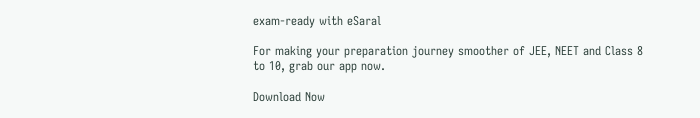exam-ready with eSaral

For making your preparation journey smoother of JEE, NEET and Class 8 to 10, grab our app now.

Download Now